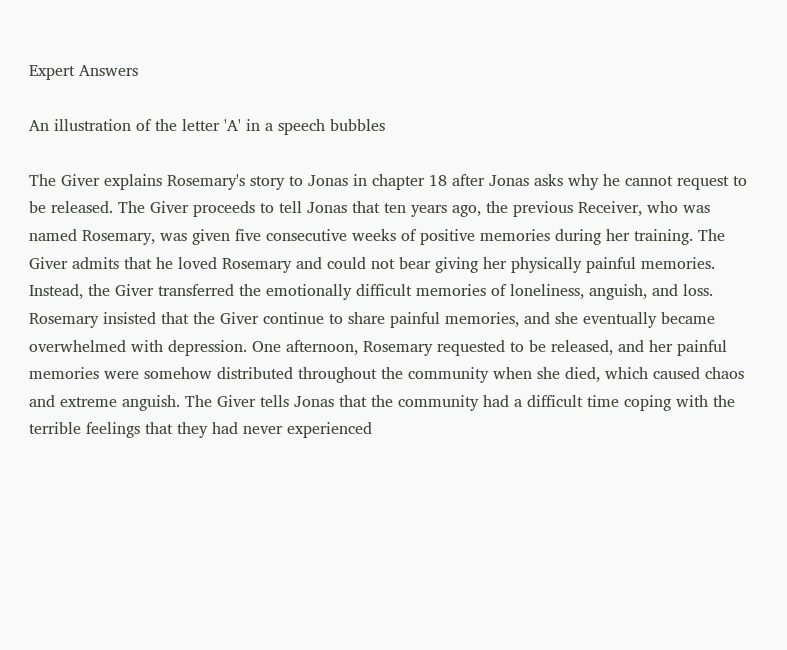Expert Answers

An illustration of the letter 'A' in a speech bubbles

The Giver explains Rosemary's story to Jonas in chapter 18 after Jonas asks why he cannot request to be released. The Giver proceeds to tell Jonas that ten years ago, the previous Receiver, who was named Rosemary, was given five consecutive weeks of positive memories during her training. The Giver admits that he loved Rosemary and could not bear giving her physically painful memories. Instead, the Giver transferred the emotionally difficult memories of loneliness, anguish, and loss. Rosemary insisted that the Giver continue to share painful memories, and she eventually became overwhelmed with depression. One afternoon, Rosemary requested to be released, and her painful memories were somehow distributed throughout the community when she died, which caused chaos and extreme anguish. The Giver tells Jonas that the community had a difficult time coping with the terrible feelings that they had never experienced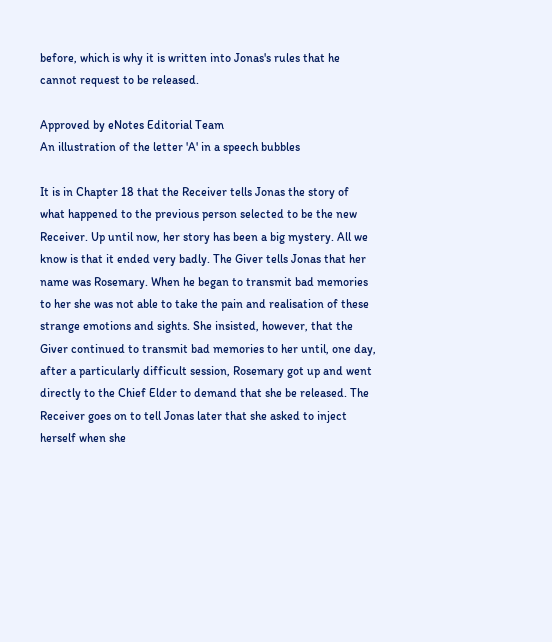before, which is why it is written into Jonas's rules that he cannot request to be released.

Approved by eNotes Editorial Team
An illustration of the letter 'A' in a speech bubbles

It is in Chapter 18 that the Receiver tells Jonas the story of what happened to the previous person selected to be the new Receiver. Up until now, her story has been a big mystery. All we know is that it ended very badly. The Giver tells Jonas that her name was Rosemary. When he began to transmit bad memories to her she was not able to take the pain and realisation of these strange emotions and sights. She insisted, however, that the Giver continued to transmit bad memories to her until, one day, after a particularly difficult session, Rosemary got up and went directly to the Chief Elder to demand that she be released. The Receiver goes on to tell Jonas later that she asked to inject herself when she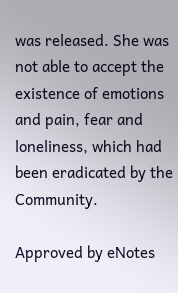was released. She was not able to accept the existence of emotions and pain, fear and loneliness, which had been eradicated by the Community.

Approved by eNotes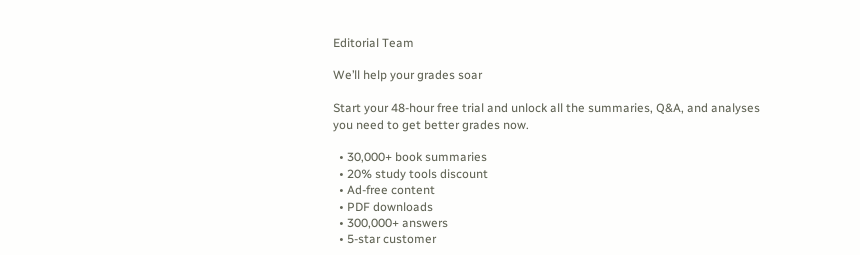Editorial Team

We’ll help your grades soar

Start your 48-hour free trial and unlock all the summaries, Q&A, and analyses you need to get better grades now.

  • 30,000+ book summaries
  • 20% study tools discount
  • Ad-free content
  • PDF downloads
  • 300,000+ answers
  • 5-star customer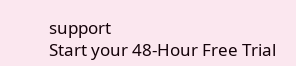support
Start your 48-Hour Free Trial